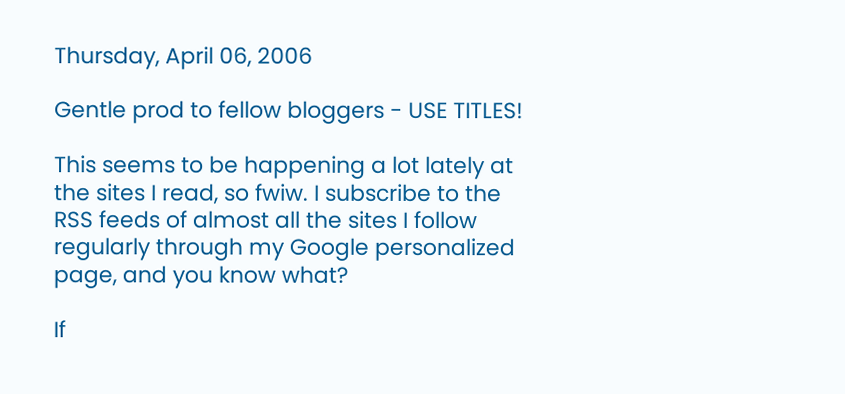Thursday, April 06, 2006

Gentle prod to fellow bloggers - USE TITLES!

This seems to be happening a lot lately at the sites I read, so fwiw. I subscribe to the RSS feeds of almost all the sites I follow regularly through my Google personalized page, and you know what?

If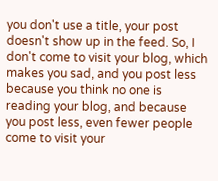you don't use a title, your post doesn't show up in the feed. So, I don't come to visit your blog, which makes you sad, and you post less because you think no one is reading your blog, and because you post less, even fewer people come to visit your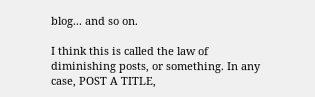blog... and so on.

I think this is called the law of diminishing posts, or something. In any case, POST A TITLE,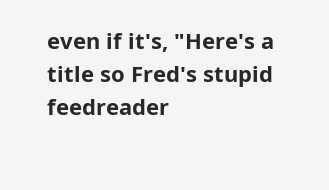even if it's, "Here's a title so Fred's stupid feedreader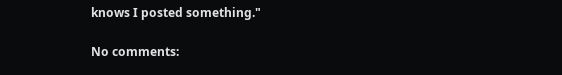knows I posted something."

No comments: